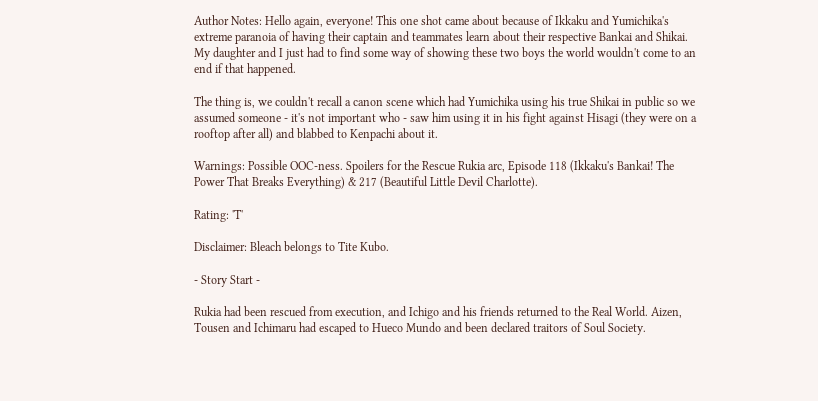Author Notes: Hello again, everyone! This one shot came about because of Ikkaku and Yumichika's extreme paranoia of having their captain and teammates learn about their respective Bankai and Shikai. My daughter and I just had to find some way of showing these two boys the world wouldn't come to an end if that happened.

The thing is, we couldn't recall a canon scene which had Yumichika using his true Shikai in public so we assumed someone - it's not important who - saw him using it in his fight against Hisagi (they were on a rooftop after all) and blabbed to Kenpachi about it.

Warnings: Possible OOC-ness. Spoilers for the Rescue Rukia arc, Episode 118 (Ikkaku's Bankai! The Power That Breaks Everything) & 217 (Beautiful Little Devil Charlotte).

Rating: 'T'

Disclaimer: Bleach belongs to Tite Kubo.

- Story Start -

Rukia had been rescued from execution, and Ichigo and his friends returned to the Real World. Aizen, Tousen and Ichimaru had escaped to Hueco Mundo and been declared traitors of Soul Society.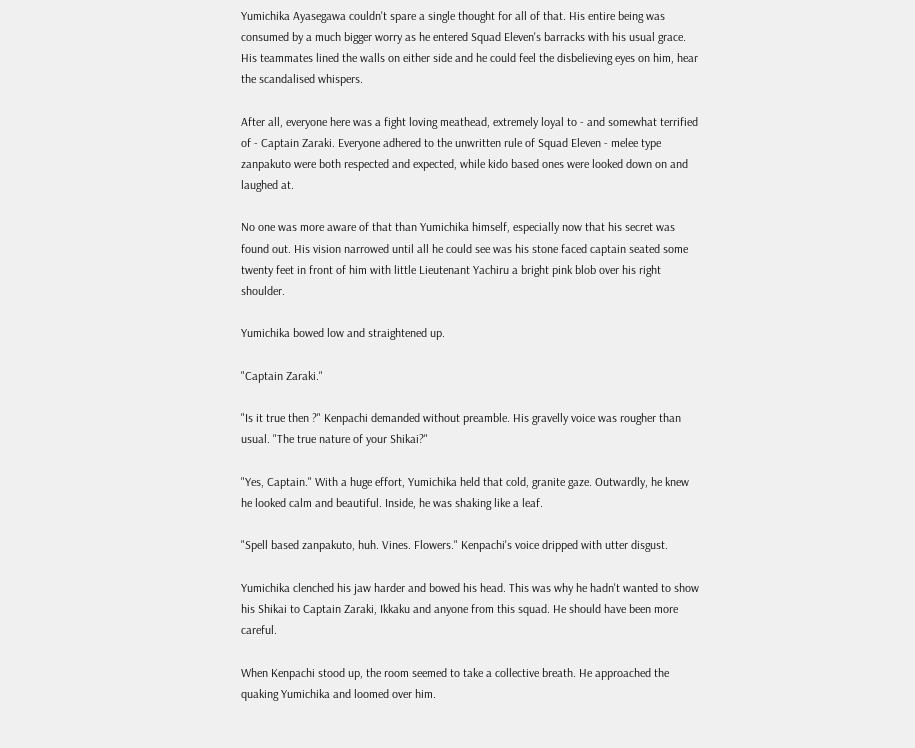Yumichika Ayasegawa couldn't spare a single thought for all of that. His entire being was consumed by a much bigger worry as he entered Squad Eleven's barracks with his usual grace. His teammates lined the walls on either side and he could feel the disbelieving eyes on him, hear the scandalised whispers.

After all, everyone here was a fight loving meathead, extremely loyal to - and somewhat terrified of - Captain Zaraki. Everyone adhered to the unwritten rule of Squad Eleven - melee type zanpakuto were both respected and expected, while kido based ones were looked down on and laughed at.

No one was more aware of that than Yumichika himself, especially now that his secret was found out. His vision narrowed until all he could see was his stone faced captain seated some twenty feet in front of him with little Lieutenant Yachiru a bright pink blob over his right shoulder.

Yumichika bowed low and straightened up.

"Captain Zaraki."

"Is it true then ?" Kenpachi demanded without preamble. His gravelly voice was rougher than usual. "The true nature of your Shikai?"

"Yes, Captain." With a huge effort, Yumichika held that cold, granite gaze. Outwardly, he knew he looked calm and beautiful. Inside, he was shaking like a leaf.

"Spell based zanpakuto, huh. Vines. Flowers." Kenpachi's voice dripped with utter disgust.

Yumichika clenched his jaw harder and bowed his head. This was why he hadn't wanted to show his Shikai to Captain Zaraki, Ikkaku and anyone from this squad. He should have been more careful.

When Kenpachi stood up, the room seemed to take a collective breath. He approached the quaking Yumichika and loomed over him.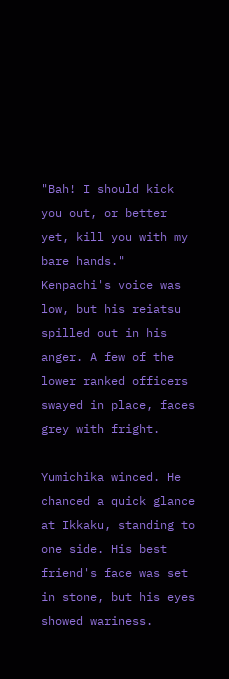"Bah! I should kick you out, or better yet, kill you with my bare hands." Kenpachi's voice was low, but his reiatsu spilled out in his anger. A few of the lower ranked officers swayed in place, faces grey with fright.

Yumichika winced. He chanced a quick glance at Ikkaku, standing to one side. His best friend's face was set in stone, but his eyes showed wariness.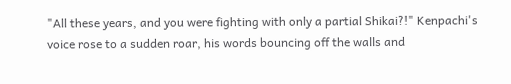"All these years, and you were fighting with only a partial Shikai?!" Kenpachi's voice rose to a sudden roar, his words bouncing off the walls and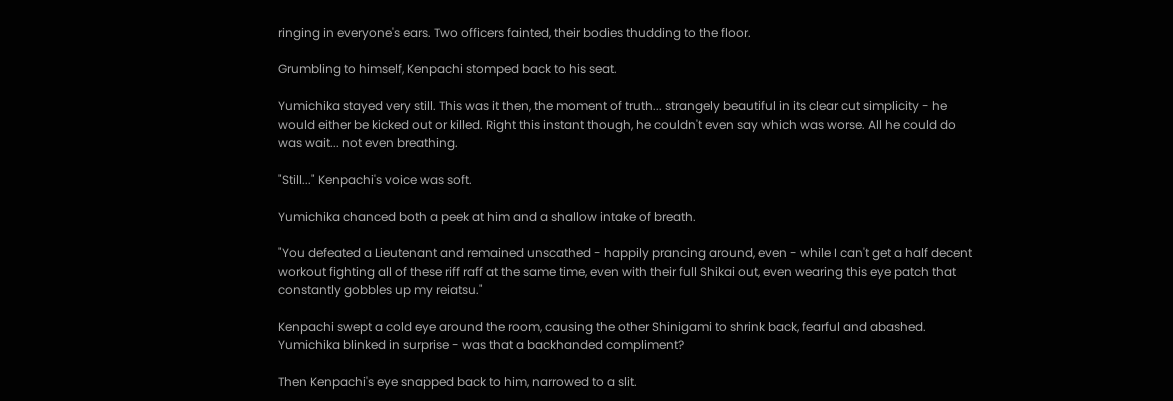ringing in everyone's ears. Two officers fainted, their bodies thudding to the floor.

Grumbling to himself, Kenpachi stomped back to his seat.

Yumichika stayed very still. This was it then, the moment of truth... strangely beautiful in its clear cut simplicity - he would either be kicked out or killed. Right this instant though, he couldn't even say which was worse. All he could do was wait... not even breathing.

"Still..." Kenpachi's voice was soft.

Yumichika chanced both a peek at him and a shallow intake of breath.

"You defeated a Lieutenant and remained unscathed - happily prancing around, even - while I can't get a half decent workout fighting all of these riff raff at the same time, even with their full Shikai out, even wearing this eye patch that constantly gobbles up my reiatsu."

Kenpachi swept a cold eye around the room, causing the other Shinigami to shrink back, fearful and abashed. Yumichika blinked in surprise - was that a backhanded compliment?

Then Kenpachi's eye snapped back to him, narrowed to a slit.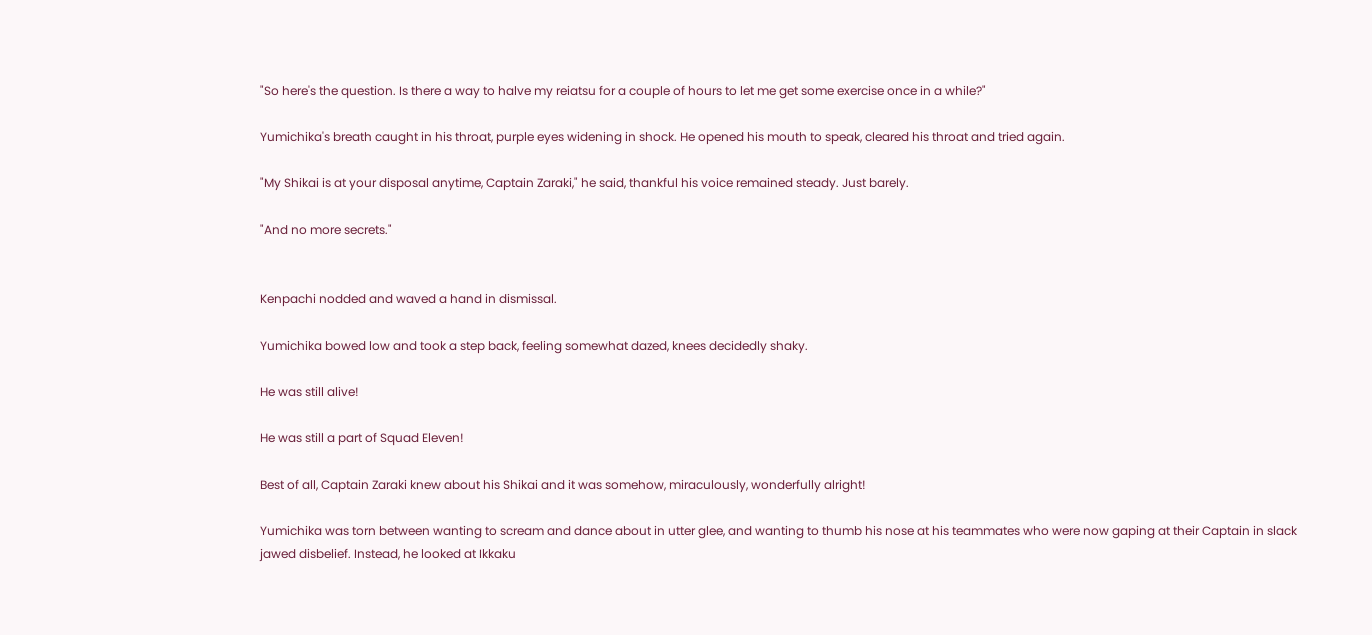"So here's the question. Is there a way to halve my reiatsu for a couple of hours to let me get some exercise once in a while?"

Yumichika's breath caught in his throat, purple eyes widening in shock. He opened his mouth to speak, cleared his throat and tried again.

"My Shikai is at your disposal anytime, Captain Zaraki," he said, thankful his voice remained steady. Just barely.

"And no more secrets."


Kenpachi nodded and waved a hand in dismissal.

Yumichika bowed low and took a step back, feeling somewhat dazed, knees decidedly shaky.

He was still alive!

He was still a part of Squad Eleven!

Best of all, Captain Zaraki knew about his Shikai and it was somehow, miraculously, wonderfully alright!

Yumichika was torn between wanting to scream and dance about in utter glee, and wanting to thumb his nose at his teammates who were now gaping at their Captain in slack jawed disbelief. Instead, he looked at Ikkaku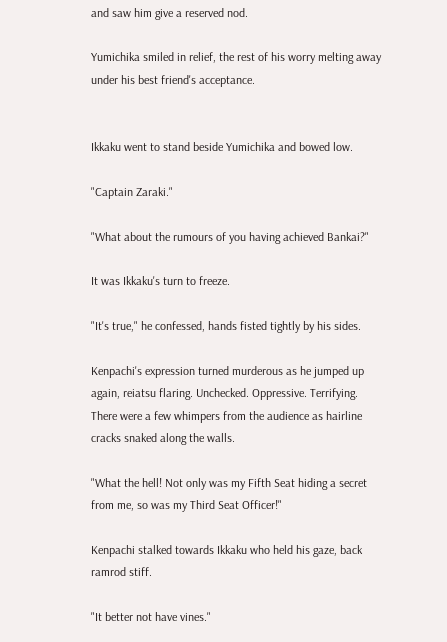and saw him give a reserved nod.

Yumichika smiled in relief, the rest of his worry melting away under his best friend's acceptance.


Ikkaku went to stand beside Yumichika and bowed low.

"Captain Zaraki."

"What about the rumours of you having achieved Bankai?"

It was Ikkaku's turn to freeze.

"It's true," he confessed, hands fisted tightly by his sides.

Kenpachi's expression turned murderous as he jumped up again, reiatsu flaring. Unchecked. Oppressive. Terrifying. There were a few whimpers from the audience as hairline cracks snaked along the walls.

"What the hell! Not only was my Fifth Seat hiding a secret from me, so was my Third Seat Officer!"

Kenpachi stalked towards Ikkaku who held his gaze, back ramrod stiff.

"It better not have vines."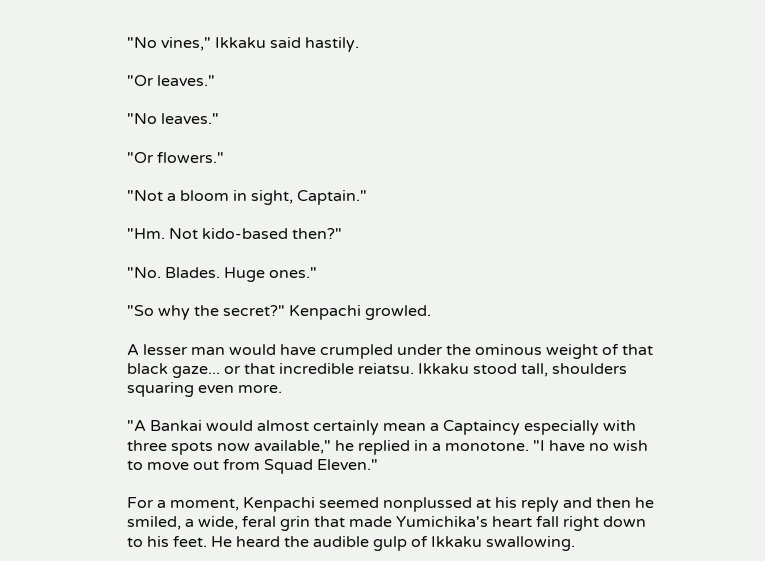"No vines," Ikkaku said hastily.

"Or leaves."

"No leaves."

"Or flowers."

"Not a bloom in sight, Captain."

"Hm. Not kido-based then?"

"No. Blades. Huge ones."

"So why the secret?" Kenpachi growled.

A lesser man would have crumpled under the ominous weight of that black gaze... or that incredible reiatsu. Ikkaku stood tall, shoulders squaring even more.

"A Bankai would almost certainly mean a Captaincy especially with three spots now available," he replied in a monotone. "I have no wish to move out from Squad Eleven."

For a moment, Kenpachi seemed nonplussed at his reply and then he smiled, a wide, feral grin that made Yumichika's heart fall right down to his feet. He heard the audible gulp of Ikkaku swallowing.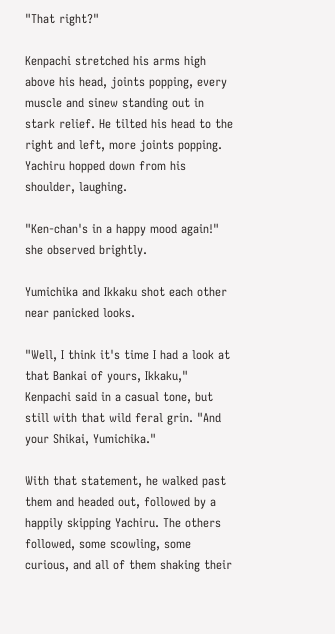"That right?"

Kenpachi stretched his arms high above his head, joints popping, every muscle and sinew standing out in stark relief. He tilted his head to the right and left, more joints popping. Yachiru hopped down from his shoulder, laughing.

"Ken-chan's in a happy mood again!" she observed brightly.

Yumichika and Ikkaku shot each other near panicked looks.

"Well, I think it's time I had a look at that Bankai of yours, Ikkaku," Kenpachi said in a casual tone, but still with that wild feral grin. "And your Shikai, Yumichika."

With that statement, he walked past them and headed out, followed by a happily skipping Yachiru. The others followed, some scowling, some curious, and all of them shaking their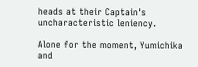heads at their Captain's uncharacteristic leniency.

Alone for the moment, Yumichika and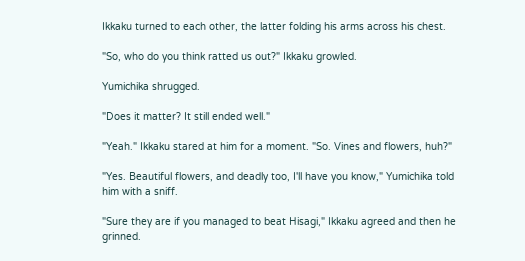Ikkaku turned to each other, the latter folding his arms across his chest.

"So, who do you think ratted us out?" Ikkaku growled.

Yumichika shrugged.

"Does it matter? It still ended well."

"Yeah." Ikkaku stared at him for a moment. "So. Vines and flowers, huh?"

"Yes. Beautiful flowers, and deadly too, I'll have you know," Yumichika told him with a sniff.

"Sure they are if you managed to beat Hisagi," Ikkaku agreed and then he grinned.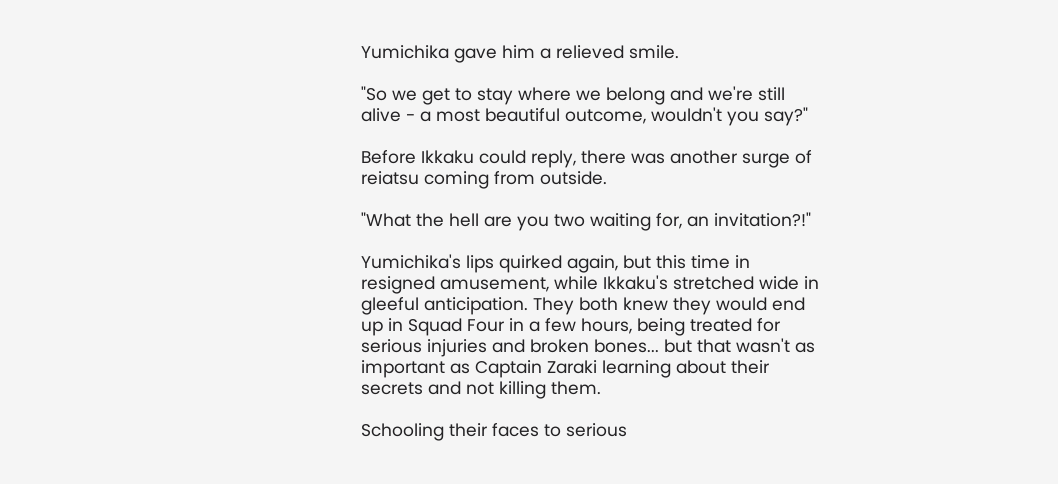Yumichika gave him a relieved smile.

"So we get to stay where we belong and we're still alive - a most beautiful outcome, wouldn't you say?"

Before Ikkaku could reply, there was another surge of reiatsu coming from outside.

"What the hell are you two waiting for, an invitation?!"

Yumichika's lips quirked again, but this time in resigned amusement, while Ikkaku's stretched wide in gleeful anticipation. They both knew they would end up in Squad Four in a few hours, being treated for serious injuries and broken bones... but that wasn't as important as Captain Zaraki learning about their secrets and not killing them.

Schooling their faces to serious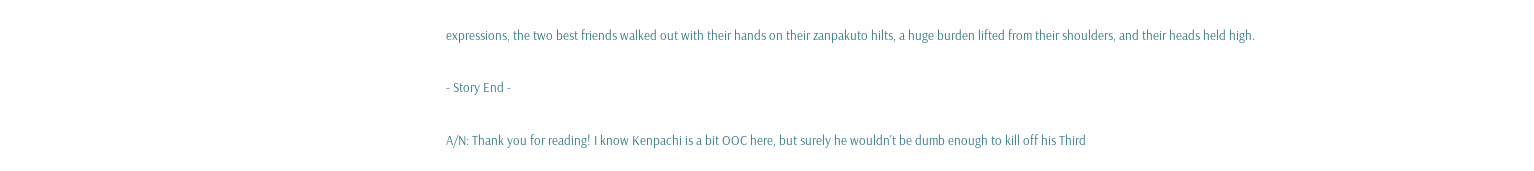expressions, the two best friends walked out with their hands on their zanpakuto hilts, a huge burden lifted from their shoulders, and their heads held high.

- Story End -

A/N: Thank you for reading! I know Kenpachi is a bit OOC here, but surely he wouldn't be dumb enough to kill off his Third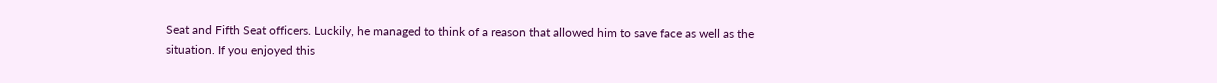Seat and Fifth Seat officers. Luckily, he managed to think of a reason that allowed him to save face as well as the situation. If you enjoyed this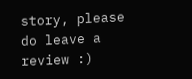story, please do leave a review :)